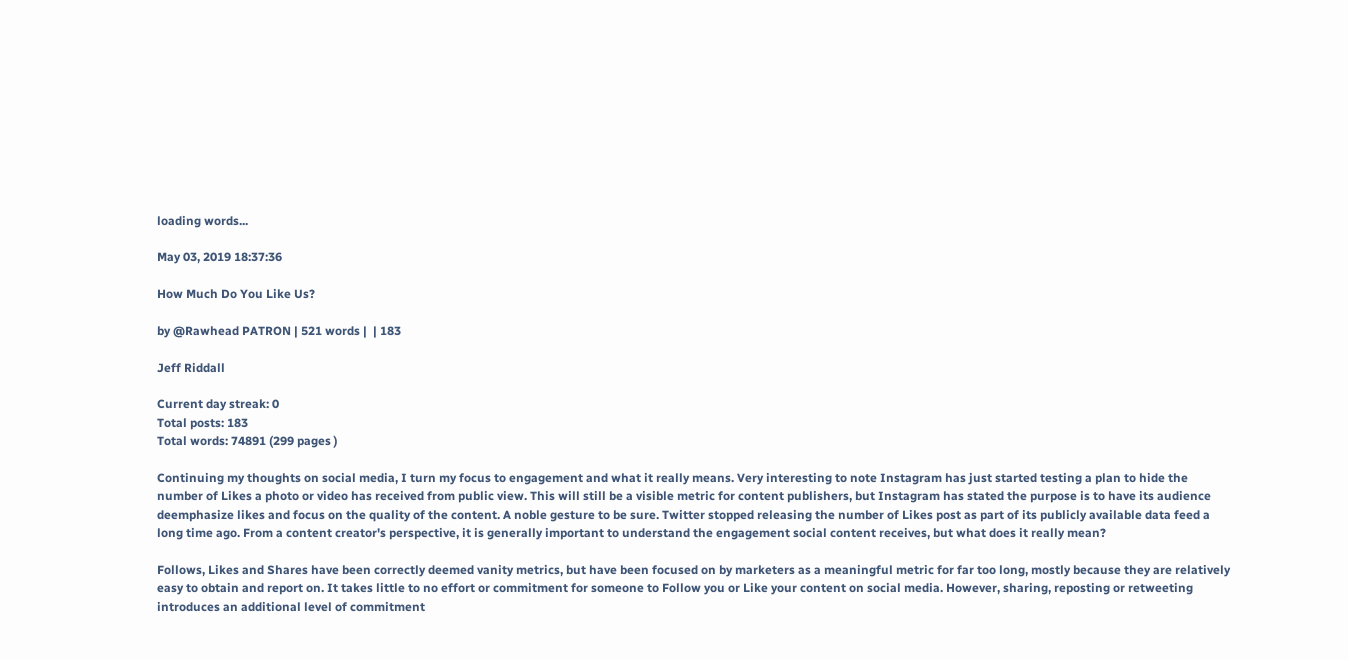loading words...

May 03, 2019 18:37:36

How Much Do You Like Us?

by @Rawhead PATRON | 521 words |  | 183

Jeff Riddall

Current day streak: 0
Total posts: 183
Total words: 74891 (299 pages )

Continuing my thoughts on social media, I turn my focus to engagement and what it really means. Very interesting to note Instagram has just started testing a plan to hide the number of Likes a photo or video has received from public view. This will still be a visible metric for content publishers, but Instagram has stated the purpose is to have its audience deemphasize likes and focus on the quality of the content. A noble gesture to be sure. Twitter stopped releasing the number of Likes post as part of its publicly available data feed a long time ago. From a content creator's perspective, it is generally important to understand the engagement social content receives, but what does it really mean?

Follows, Likes and Shares have been correctly deemed vanity metrics, but have been focused on by marketers as a meaningful metric for far too long, mostly because they are relatively easy to obtain and report on. It takes little to no effort or commitment for someone to Follow you or Like your content on social media. However, sharing, reposting or retweeting introduces an additional level of commitment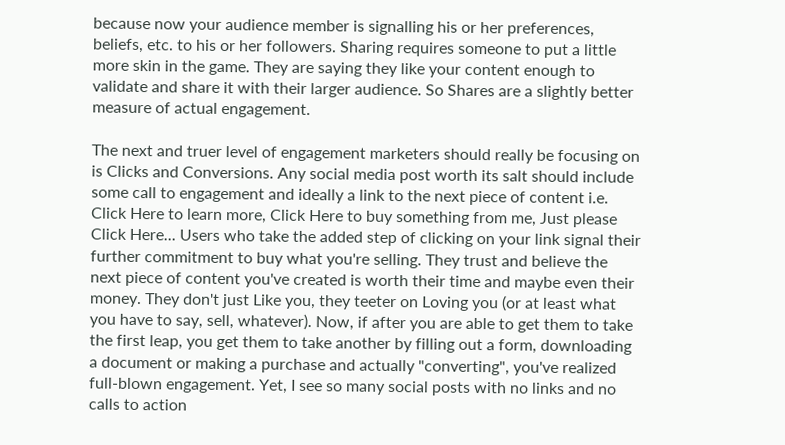because now your audience member is signalling his or her preferences, beliefs, etc. to his or her followers. Sharing requires someone to put a little more skin in the game. They are saying they like your content enough to validate and share it with their larger audience. So Shares are a slightly better measure of actual engagement.

The next and truer level of engagement marketers should really be focusing on is Clicks and Conversions. Any social media post worth its salt should include some call to engagement and ideally a link to the next piece of content i.e. Click Here to learn more, Click Here to buy something from me, Just please Click Here... Users who take the added step of clicking on your link signal their further commitment to buy what you're selling. They trust and believe the next piece of content you've created is worth their time and maybe even their money. They don't just Like you, they teeter on Loving you (or at least what you have to say, sell, whatever). Now, if after you are able to get them to take the first leap, you get them to take another by filling out a form, downloading a document or making a purchase and actually "converting", you've realized full-blown engagement. Yet, I see so many social posts with no links and no calls to action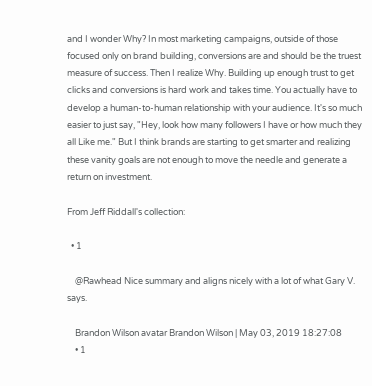and I wonder Why? In most marketing campaigns, outside of those focused only on brand building, conversions are and should be the truest measure of success. Then I realize Why. Building up enough trust to get clicks and conversions is hard work and takes time. You actually have to develop a human-to-human relationship with your audience. It's so much easier to just say, "Hey, look how many followers I have or how much they all Like me." But I think brands are starting to get smarter and realizing these vanity goals are not enough to move the needle and generate a return on investment.

From Jeff Riddall's collection:

  • 1

    @Rawhead Nice summary and aligns nicely with a lot of what Gary V. says.

    Brandon Wilson avatar Brandon Wilson | May 03, 2019 18:27:08
    • 1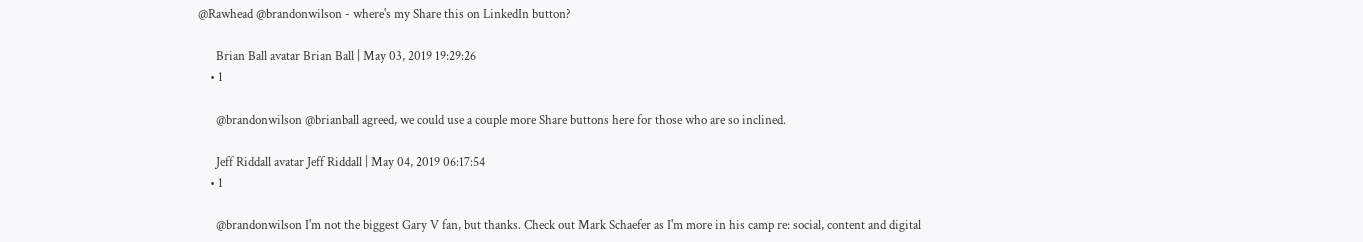@Rawhead @brandonwilson - where's my Share this on LinkedIn button?

      Brian Ball avatar Brian Ball | May 03, 2019 19:29:26
    • 1

      @brandonwilson @brianball agreed, we could use a couple more Share buttons here for those who are so inclined.

      Jeff Riddall avatar Jeff Riddall | May 04, 2019 06:17:54
    • 1

      @brandonwilson I'm not the biggest Gary V fan, but thanks. Check out Mark Schaefer as I'm more in his camp re: social, content and digital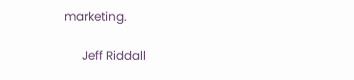marketing.

      Jeff Riddall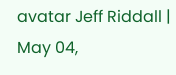avatar Jeff Riddall | May 04,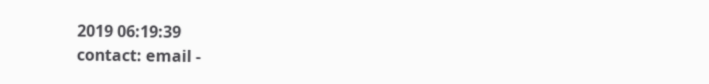2019 06:19:39
contact: email -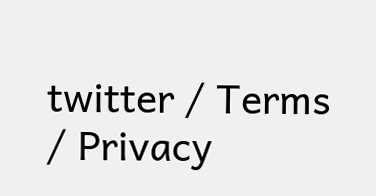twitter / Terms / Privacy